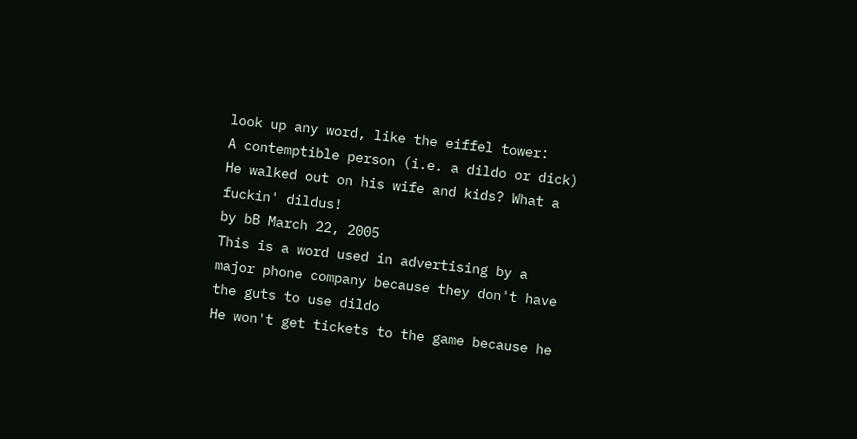look up any word, like the eiffel tower:
A contemptible person (i.e. a dildo or dick)
He walked out on his wife and kids? What a fuckin' dildus!
by bB March 22, 2005
This is a word used in advertising by a major phone company because they don't have the guts to use dildo
He won't get tickets to the game because he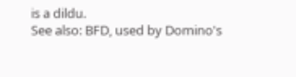is a dildu.
See also: BFD, used by Domino's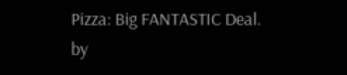Pizza: Big FANTASTIC Deal.
by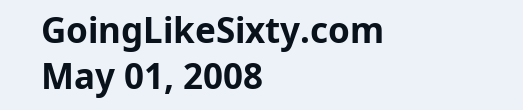GoingLikeSixty.com May 01, 2008